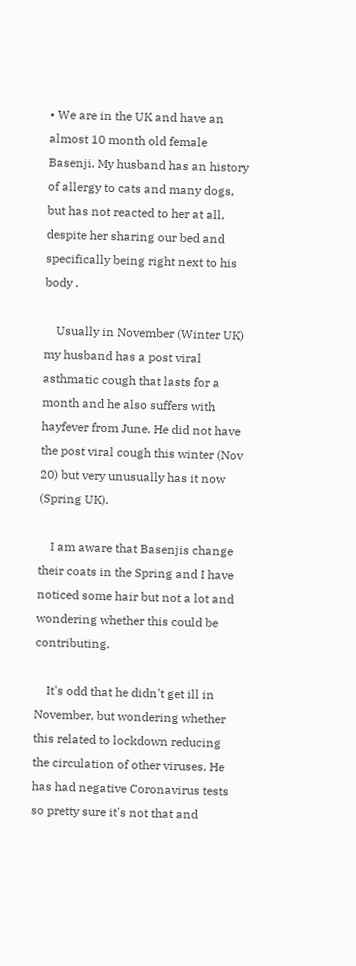• We are in the UK and have an almost 10 month old female Basenji. My husband has an history of allergy to cats and many dogs, but has not reacted to her at all, despite her sharing our bed and specifically being right next to his body .

    Usually in November (Winter UK) my husband has a post viral asthmatic cough that lasts for a month and he also suffers with hayfever from June. He did not have the post viral cough this winter (Nov 20) but very unusually has it now (Spring UK).

    I am aware that Basenjis change their coats in the Spring and I have noticed some hair but not a lot and wondering whether this could be contributing.

    It's odd that he didn't get ill in November, but wondering whether this related to lockdown reducing the circulation of other viruses. He has had negative Coronavirus tests so pretty sure it's not that and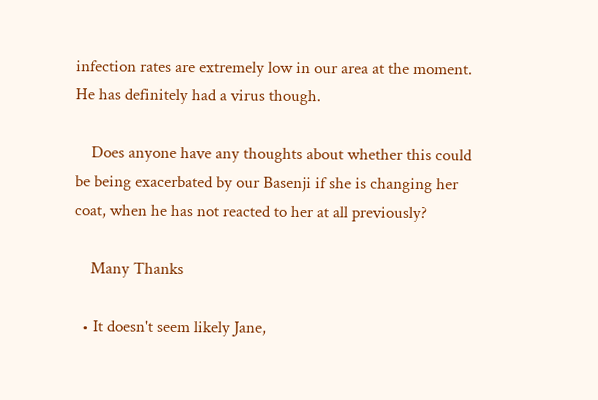infection rates are extremely low in our area at the moment. He has definitely had a virus though.

    Does anyone have any thoughts about whether this could be being exacerbated by our Basenji if she is changing her coat, when he has not reacted to her at all previously?

    Many Thanks

  • It doesn't seem likely Jane,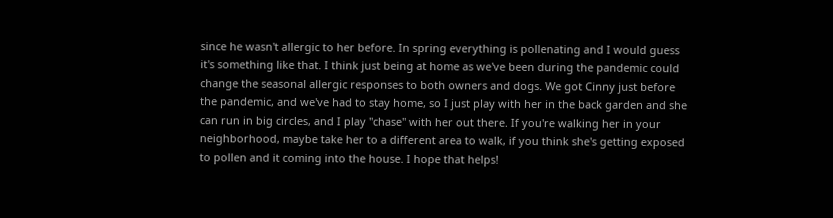since he wasn't allergic to her before. In spring everything is pollenating and I would guess it's something like that. I think just being at home as we've been during the pandemic could change the seasonal allergic responses to both owners and dogs. We got Cinny just before the pandemic, and we've had to stay home, so I just play with her in the back garden and she can run in big circles, and I play "chase" with her out there. If you're walking her in your neighborhood, maybe take her to a different area to walk, if you think she's getting exposed to pollen and it coming into the house. I hope that helps!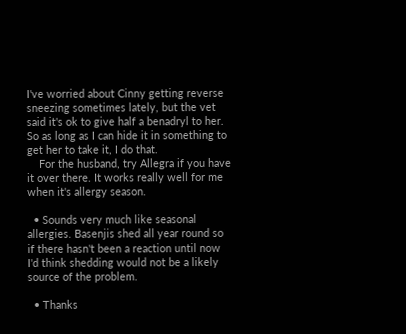I've worried about Cinny getting reverse sneezing sometimes lately, but the vet said it's ok to give half a benadryl to her. So as long as I can hide it in something to get her to take it, I do that.
    For the husband, try Allegra if you have it over there. It works really well for me when it's allergy season.

  • Sounds very much like seasonal allergies. Basenjis shed all year round so if there hasn't been a reaction until now I'd think shedding would not be a likely source of the problem.

  • Thanks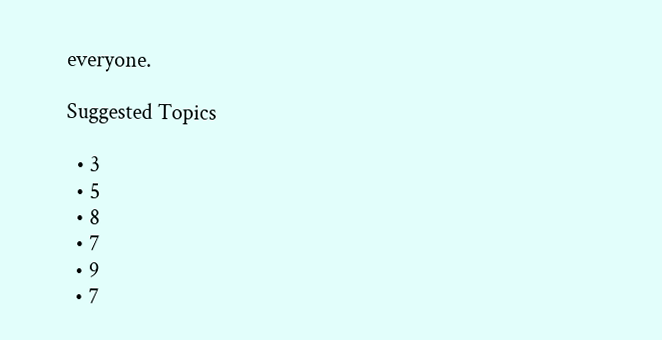everyone.

Suggested Topics

  • 3
  • 5
  • 8
  • 7
  • 9
  • 7